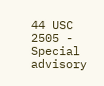44 USC 2505 - Special advisory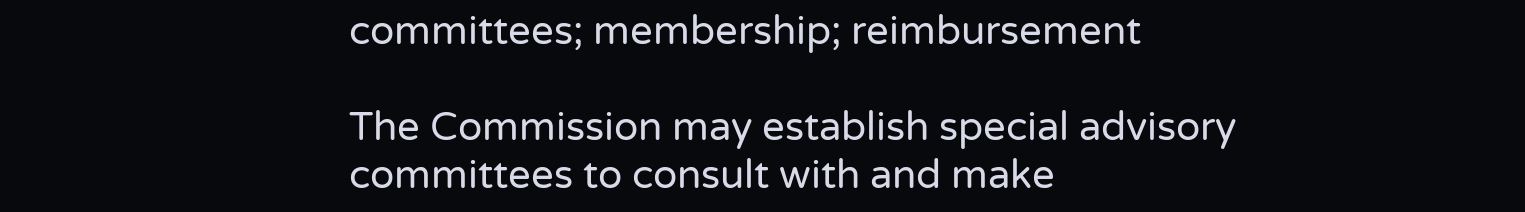committees; membership; reimbursement

The Commission may establish special advisory committees to consult with and make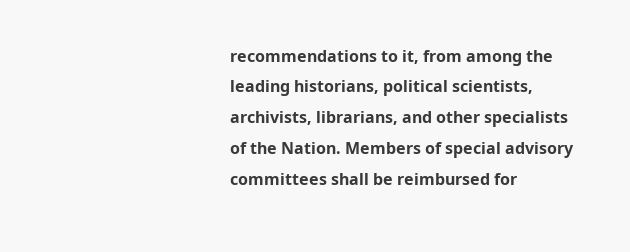recommendations to it, from among the leading historians, political scientists, archivists, librarians, and other specialists of the Nation. Members of special advisory committees shall be reimbursed for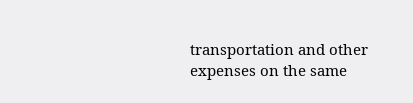transportation and other expenses on the same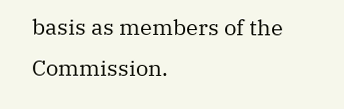basis as members of the Commission.